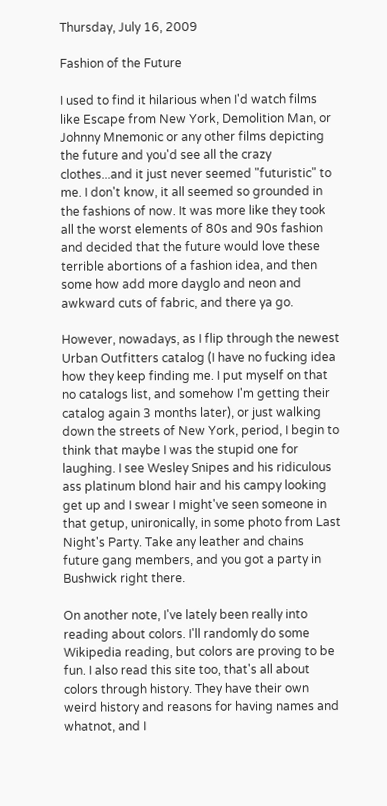Thursday, July 16, 2009

Fashion of the Future

I used to find it hilarious when I'd watch films like Escape from New York, Demolition Man, or Johnny Mnemonic or any other films depicting the future and you'd see all the crazy clothes...and it just never seemed "futuristic" to me. I don't know, it all seemed so grounded in the fashions of now. It was more like they took all the worst elements of 80s and 90s fashion and decided that the future would love these terrible abortions of a fashion idea, and then some how add more dayglo and neon and awkward cuts of fabric, and there ya go.

However, nowadays, as I flip through the newest Urban Outfitters catalog (I have no fucking idea how they keep finding me. I put myself on that no catalogs list, and somehow I'm getting their catalog again 3 months later), or just walking down the streets of New York, period, I begin to think that maybe I was the stupid one for laughing. I see Wesley Snipes and his ridiculous ass platinum blond hair and his campy looking get up and I swear I might've seen someone in that getup, unironically, in some photo from Last Night's Party. Take any leather and chains future gang members, and you got a party in Bushwick right there.

On another note, I've lately been really into reading about colors. I'll randomly do some Wikipedia reading, but colors are proving to be fun. I also read this site too, that's all about colors through history. They have their own weird history and reasons for having names and whatnot, and I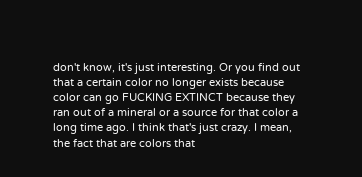don't know, it's just interesting. Or you find out that a certain color no longer exists because color can go FUCKING EXTINCT because they ran out of a mineral or a source for that color a long time ago. I think that's just crazy. I mean, the fact that are colors that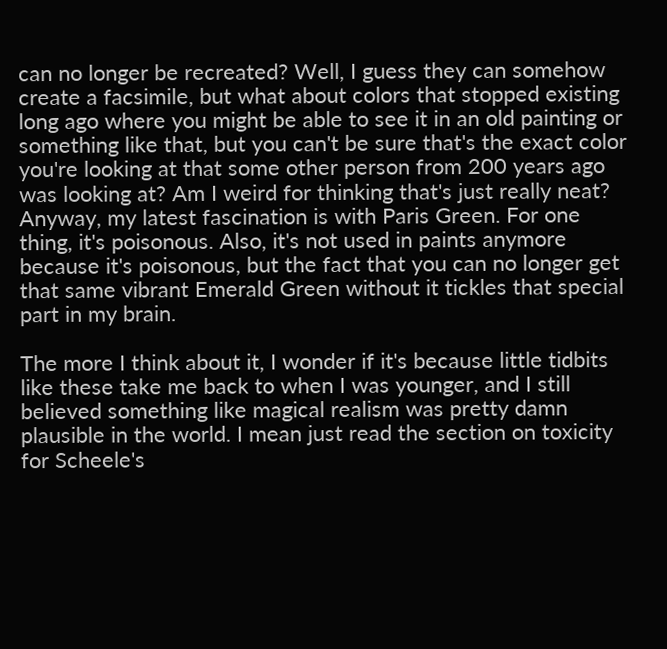can no longer be recreated? Well, I guess they can somehow create a facsimile, but what about colors that stopped existing long ago where you might be able to see it in an old painting or something like that, but you can't be sure that's the exact color you're looking at that some other person from 200 years ago was looking at? Am I weird for thinking that's just really neat? Anyway, my latest fascination is with Paris Green. For one thing, it's poisonous. Also, it's not used in paints anymore because it's poisonous, but the fact that you can no longer get that same vibrant Emerald Green without it tickles that special part in my brain.

The more I think about it, I wonder if it's because little tidbits like these take me back to when I was younger, and I still believed something like magical realism was pretty damn plausible in the world. I mean just read the section on toxicity for Scheele's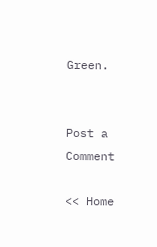Green.


Post a Comment

<< Home